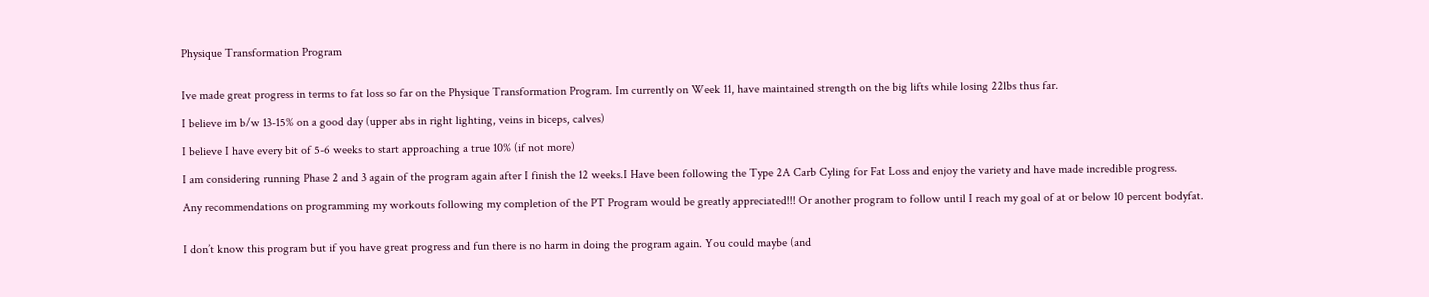Physique Transformation Program


Ive made great progress in terms to fat loss so far on the Physique Transformation Program. Im currently on Week 11, have maintained strength on the big lifts while losing 22lbs thus far.

I believe im b/w 13-15% on a good day (upper abs in right lighting, veins in biceps, calves)

I believe I have every bit of 5-6 weeks to start approaching a true 10% (if not more)

I am considering running Phase 2 and 3 again of the program again after I finish the 12 weeks.I Have been following the Type 2A Carb Cyling for Fat Loss and enjoy the variety and have made incredible progress.

Any recommendations on programming my workouts following my completion of the PT Program would be greatly appreciated!!! Or another program to follow until I reach my goal of at or below 10 percent bodyfat.


I don’t know this program but if you have great progress and fun there is no harm in doing the program again. You could maybe (and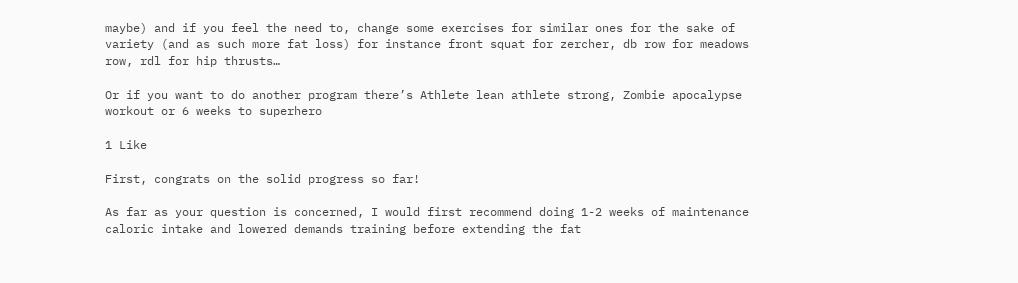maybe) and if you feel the need to, change some exercises for similar ones for the sake of variety (and as such more fat loss) for instance front squat for zercher, db row for meadows row, rdl for hip thrusts…

Or if you want to do another program there’s Athlete lean athlete strong, Zombie apocalypse workout or 6 weeks to superhero

1 Like

First, congrats on the solid progress so far!

As far as your question is concerned, I would first recommend doing 1-2 weeks of maintenance caloric intake and lowered demands training before extending the fat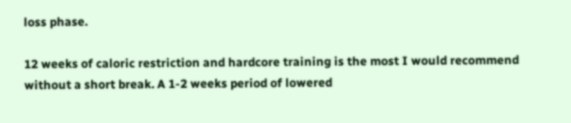loss phase.

12 weeks of caloric restriction and hardcore training is the most I would recommend without a short break. A 1-2 weeks period of lowered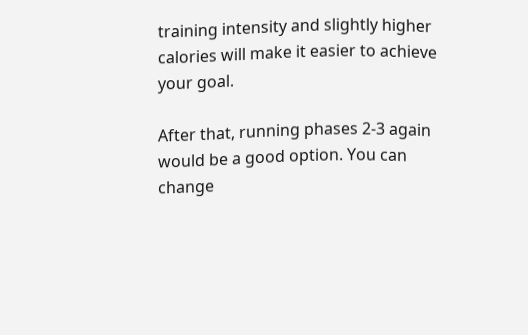training intensity and slightly higher calories will make it easier to achieve your goal.

After that, running phases 2-3 again would be a good option. You can change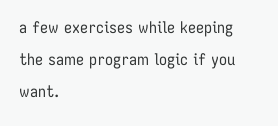a few exercises while keeping the same program logic if you want.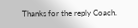Thanks for the reply Coach.